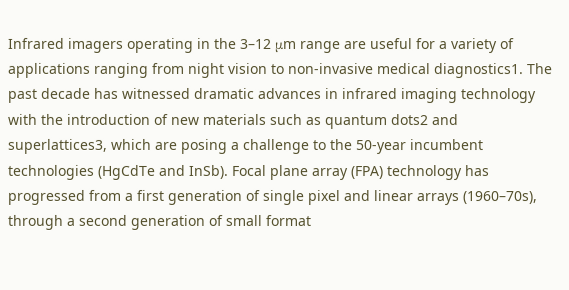Infrared imagers operating in the 3–12 μm range are useful for a variety of applications ranging from night vision to non-invasive medical diagnostics1. The past decade has witnessed dramatic advances in infrared imaging technology with the introduction of new materials such as quantum dots2 and superlattices3, which are posing a challenge to the 50-year incumbent technologies (HgCdTe and InSb). Focal plane array (FPA) technology has progressed from a first generation of single pixel and linear arrays (1960–70s), through a second generation of small format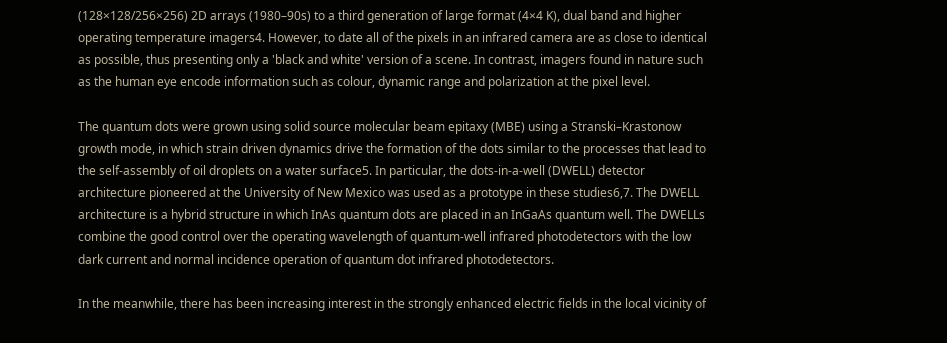(128×128/256×256) 2D arrays (1980–90s) to a third generation of large format (4×4 K), dual band and higher operating temperature imagers4. However, to date all of the pixels in an infrared camera are as close to identical as possible, thus presenting only a 'black and white' version of a scene. In contrast, imagers found in nature such as the human eye encode information such as colour, dynamic range and polarization at the pixel level.

The quantum dots were grown using solid source molecular beam epitaxy (MBE) using a Stranski–Krastonow growth mode, in which strain driven dynamics drive the formation of the dots similar to the processes that lead to the self-assembly of oil droplets on a water surface5. In particular, the dots-in-a-well (DWELL) detector architecture pioneered at the University of New Mexico was used as a prototype in these studies6,7. The DWELL architecture is a hybrid structure in which InAs quantum dots are placed in an InGaAs quantum well. The DWELLs combine the good control over the operating wavelength of quantum-well infrared photodetectors with the low dark current and normal incidence operation of quantum dot infrared photodetectors.

In the meanwhile, there has been increasing interest in the strongly enhanced electric fields in the local vicinity of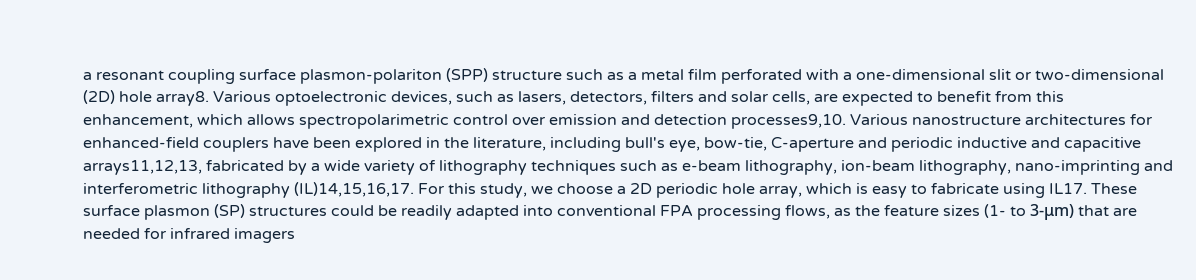a resonant coupling surface plasmon-polariton (SPP) structure such as a metal film perforated with a one-dimensional slit or two-dimensional (2D) hole array8. Various optoelectronic devices, such as lasers, detectors, filters and solar cells, are expected to benefit from this enhancement, which allows spectropolarimetric control over emission and detection processes9,10. Various nanostructure architectures for enhanced-field couplers have been explored in the literature, including bull's eye, bow-tie, C-aperture and periodic inductive and capacitive arrays11,12,13, fabricated by a wide variety of lithography techniques such as e-beam lithography, ion-beam lithography, nano-imprinting and interferometric lithography (IL)14,15,16,17. For this study, we choose a 2D periodic hole array, which is easy to fabricate using IL17. These surface plasmon (SP) structures could be readily adapted into conventional FPA processing flows, as the feature sizes (1- to 3-μm) that are needed for infrared imagers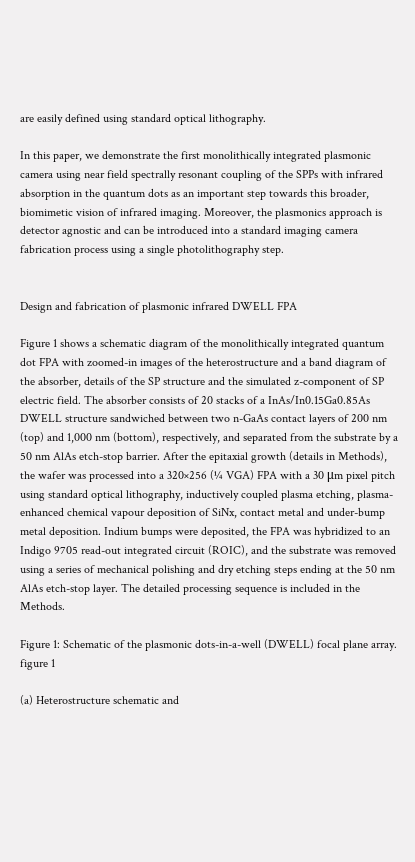are easily defined using standard optical lithography.

In this paper, we demonstrate the first monolithically integrated plasmonic camera using near field spectrally resonant coupling of the SPPs with infrared absorption in the quantum dots as an important step towards this broader, biomimetic vision of infrared imaging. Moreover, the plasmonics approach is detector agnostic and can be introduced into a standard imaging camera fabrication process using a single photolithography step.


Design and fabrication of plasmonic infrared DWELL FPA

Figure 1 shows a schematic diagram of the monolithically integrated quantum dot FPA with zoomed-in images of the heterostructure and a band diagram of the absorber, details of the SP structure and the simulated z-component of SP electric field. The absorber consists of 20 stacks of a InAs/In0.15Ga0.85As DWELL structure sandwiched between two n-GaAs contact layers of 200 nm (top) and 1,000 nm (bottom), respectively, and separated from the substrate by a 50 nm AlAs etch-stop barrier. After the epitaxial growth (details in Methods), the wafer was processed into a 320×256 (¼ VGA) FPA with a 30 μm pixel pitch using standard optical lithography, inductively coupled plasma etching, plasma-enhanced chemical vapour deposition of SiNx, contact metal and under-bump metal deposition. Indium bumps were deposited, the FPA was hybridized to an Indigo 9705 read-out integrated circuit (ROIC), and the substrate was removed using a series of mechanical polishing and dry etching steps ending at the 50 nm AlAs etch-stop layer. The detailed processing sequence is included in the Methods.

Figure 1: Schematic of the plasmonic dots-in-a-well (DWELL) focal plane array.
figure 1

(a) Heterostructure schematic and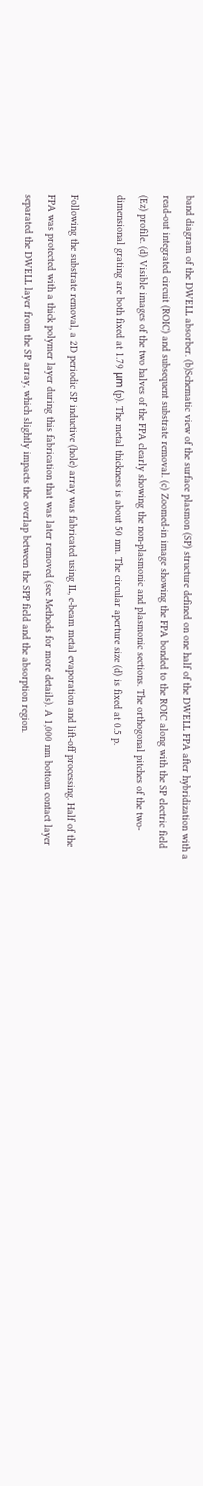band diagram of the DWELL absorber. (b)Schematic view of the surface plasmon (SP) structure defined on one half of the DWELL FPA after hybridization with a read-out integrated circuit (ROIC) and subsequent substrate removal. (c) Zoomed-in image showing the FPA bonded to the ROIC along with the SP electric field (Ez) profile. (d) Visible images of the two halves of the FPA clearly showing the non-plasmonic and plasmonic sections. The orthogonal pitches of the two-dimensional grating are both fixed at 1.79 μm (p). The metal thickness is about 50 nm. The circular aperture size (d) is fixed at 0.5 p.

Following the substrate removal, a 2D periodic SP inductive (hole) array was fabricated using IL, e-beam metal evaporation and lift-off processing. Half of the FPA was protected with a thick polymer layer during this fabrication that was later removed (see Methods for more details). A 1,000 nm bottom contact layer separated the DWELL layer from the SP array, which slightly impacts the overlap between the SPP field and the absorption region.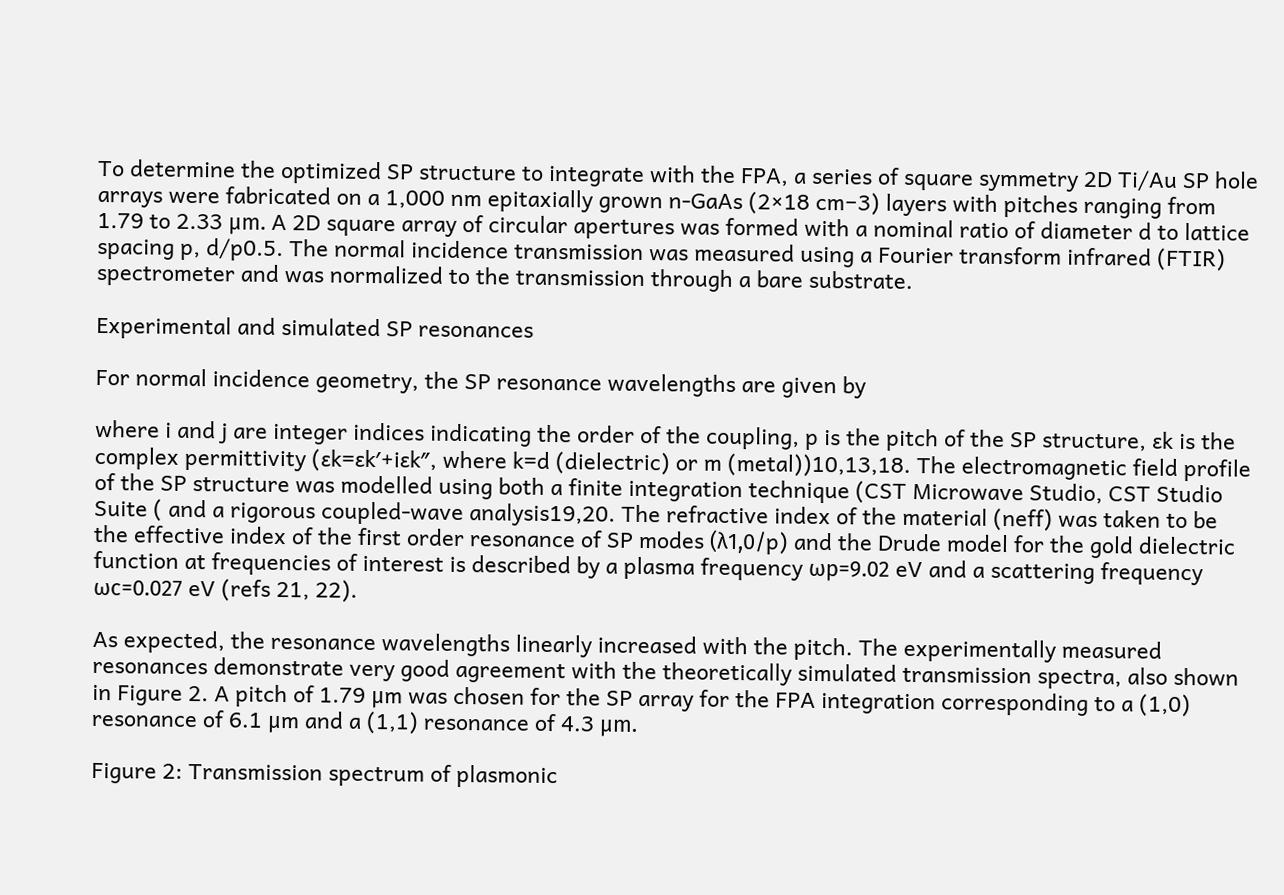To determine the optimized SP structure to integrate with the FPA, a series of square symmetry 2D Ti/Au SP hole arrays were fabricated on a 1,000 nm epitaxially grown n-GaAs (2×18 cm−3) layers with pitches ranging from 1.79 to 2.33 μm. A 2D square array of circular apertures was formed with a nominal ratio of diameter d to lattice spacing p, d/p0.5. The normal incidence transmission was measured using a Fourier transform infrared (FTIR) spectrometer and was normalized to the transmission through a bare substrate.

Experimental and simulated SP resonances

For normal incidence geometry, the SP resonance wavelengths are given by

where i and j are integer indices indicating the order of the coupling, p is the pitch of the SP structure, ɛk is the complex permittivity (ɛk=ɛk′+iɛk″, where k=d (dielectric) or m (metal))10,13,18. The electromagnetic field profile of the SP structure was modelled using both a finite integration technique (CST Microwave Studio, CST Studio Suite ( and a rigorous coupled-wave analysis19,20. The refractive index of the material (neff) was taken to be the effective index of the first order resonance of SP modes (λ1,0/p) and the Drude model for the gold dielectric function at frequencies of interest is described by a plasma frequency ωp=9.02 eV and a scattering frequency ωc=0.027 eV (refs 21, 22).

As expected, the resonance wavelengths linearly increased with the pitch. The experimentally measured resonances demonstrate very good agreement with the theoretically simulated transmission spectra, also shown in Figure 2. A pitch of 1.79 μm was chosen for the SP array for the FPA integration corresponding to a (1,0) resonance of 6.1 μm and a (1,1) resonance of 4.3 μm.

Figure 2: Transmission spectrum of plasmonic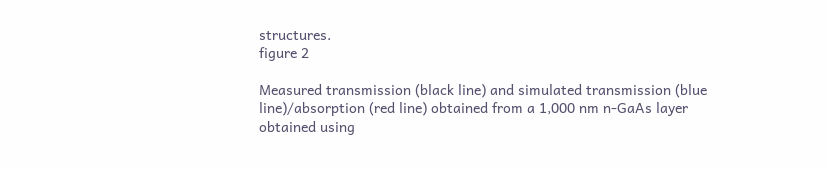structures.
figure 2

Measured transmission (black line) and simulated transmission (blue line)/absorption (red line) obtained from a 1,000 nm n-GaAs layer obtained using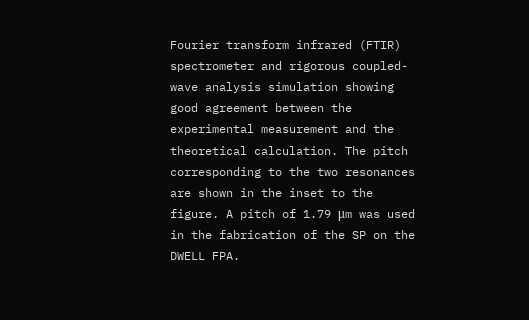Fourier transform infrared (FTIR) spectrometer and rigorous coupled-wave analysis simulation showing good agreement between the experimental measurement and the theoretical calculation. The pitch corresponding to the two resonances are shown in the inset to the figure. A pitch of 1.79 μm was used in the fabrication of the SP on the DWELL FPA.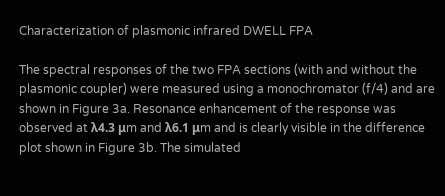Characterization of plasmonic infrared DWELL FPA

The spectral responses of the two FPA sections (with and without the plasmonic coupler) were measured using a monochromator (f/4) and are shown in Figure 3a. Resonance enhancement of the response was observed at λ4.3 μm and λ6.1 μm and is clearly visible in the difference plot shown in Figure 3b. The simulated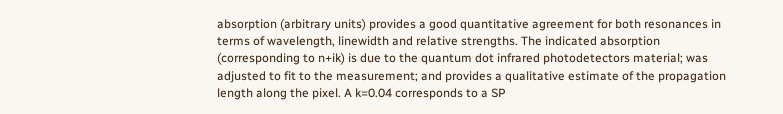absorption (arbitrary units) provides a good quantitative agreement for both resonances in terms of wavelength, linewidth and relative strengths. The indicated absorption (corresponding to n+ik) is due to the quantum dot infrared photodetectors material; was adjusted to fit to the measurement; and provides a qualitative estimate of the propagation length along the pixel. A k=0.04 corresponds to a SP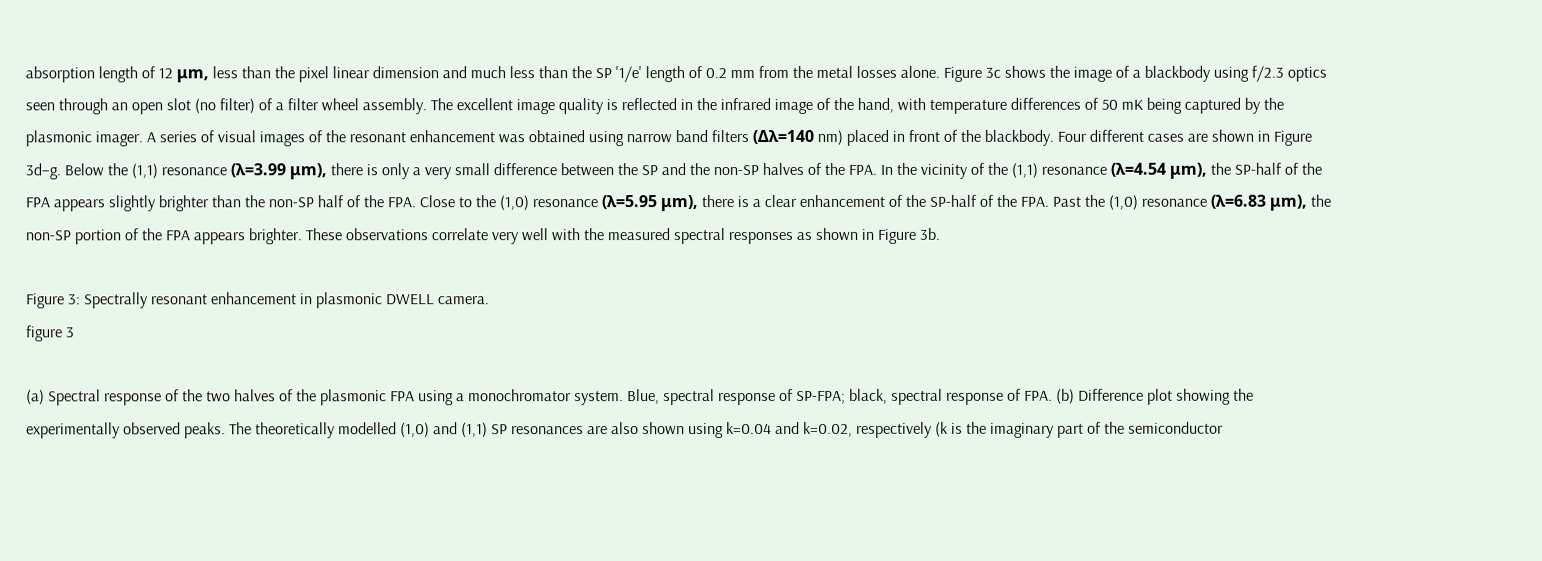absorption length of 12 μm, less than the pixel linear dimension and much less than the SP '1/e' length of 0.2 mm from the metal losses alone. Figure 3c shows the image of a blackbody using f/2.3 optics seen through an open slot (no filter) of a filter wheel assembly. The excellent image quality is reflected in the infrared image of the hand, with temperature differences of 50 mK being captured by the plasmonic imager. A series of visual images of the resonant enhancement was obtained using narrow band filters (Δλ=140 nm) placed in front of the blackbody. Four different cases are shown in Figure 3d–g. Below the (1,1) resonance (λ=3.99 μm), there is only a very small difference between the SP and the non-SP halves of the FPA. In the vicinity of the (1,1) resonance (λ=4.54 μm), the SP-half of the FPA appears slightly brighter than the non-SP half of the FPA. Close to the (1,0) resonance (λ=5.95 μm), there is a clear enhancement of the SP-half of the FPA. Past the (1,0) resonance (λ=6.83 μm), the non-SP portion of the FPA appears brighter. These observations correlate very well with the measured spectral responses as shown in Figure 3b.

Figure 3: Spectrally resonant enhancement in plasmonic DWELL camera.
figure 3

(a) Spectral response of the two halves of the plasmonic FPA using a monochromator system. Blue, spectral response of SP-FPA; black, spectral response of FPA. (b) Difference plot showing the experimentally observed peaks. The theoretically modelled (1,0) and (1,1) SP resonances are also shown using k=0.04 and k=0.02, respectively (k is the imaginary part of the semiconductor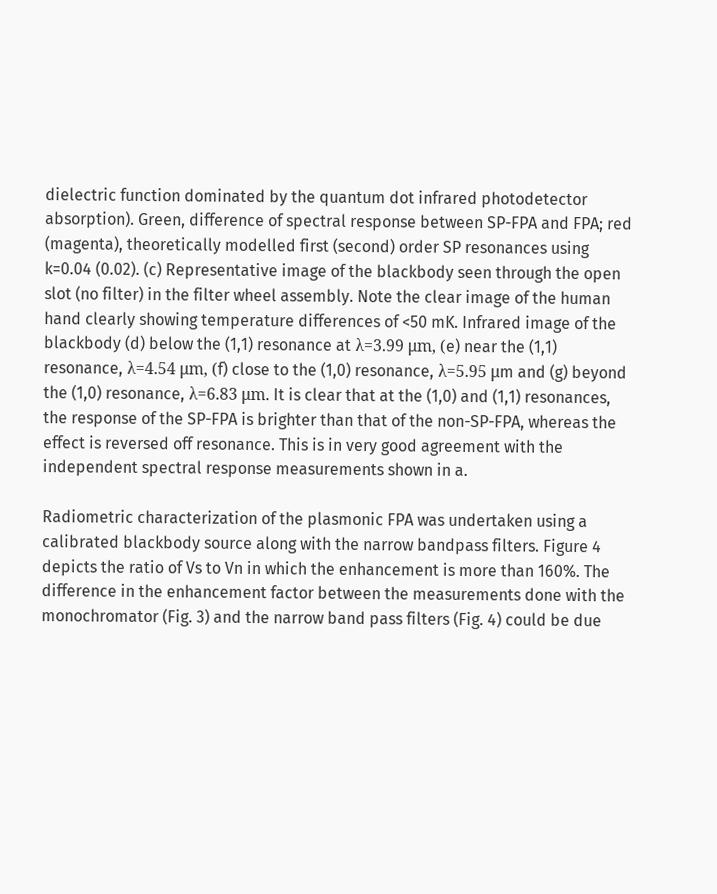dielectric function dominated by the quantum dot infrared photodetector absorption). Green, difference of spectral response between SP-FPA and FPA; red (magenta), theoretically modelled first (second) order SP resonances using k=0.04 (0.02). (c) Representative image of the blackbody seen through the open slot (no filter) in the filter wheel assembly. Note the clear image of the human hand clearly showing temperature differences of <50 mK. Infrared image of the blackbody (d) below the (1,1) resonance at λ=3.99 μm, (e) near the (1,1) resonance, λ=4.54 μm, (f) close to the (1,0) resonance, λ=5.95 μm and (g) beyond the (1,0) resonance, λ=6.83 μm. It is clear that at the (1,0) and (1,1) resonances, the response of the SP-FPA is brighter than that of the non-SP-FPA, whereas the effect is reversed off resonance. This is in very good agreement with the independent spectral response measurements shown in a.

Radiometric characterization of the plasmonic FPA was undertaken using a calibrated blackbody source along with the narrow bandpass filters. Figure 4 depicts the ratio of Vs to Vn in which the enhancement is more than 160%. The difference in the enhancement factor between the measurements done with the monochromator (Fig. 3) and the narrow band pass filters (Fig. 4) could be due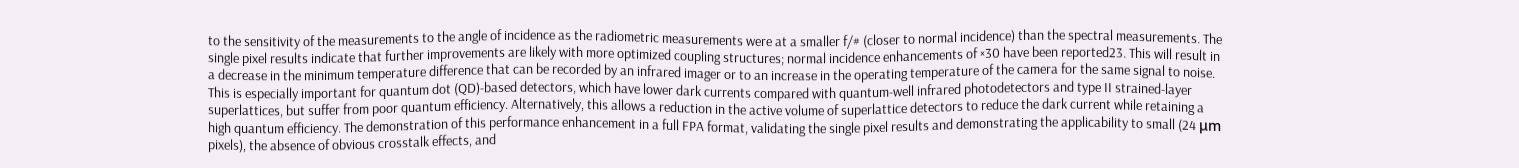to the sensitivity of the measurements to the angle of incidence as the radiometric measurements were at a smaller f/# (closer to normal incidence) than the spectral measurements. The single pixel results indicate that further improvements are likely with more optimized coupling structures; normal incidence enhancements of ×30 have been reported23. This will result in a decrease in the minimum temperature difference that can be recorded by an infrared imager or to an increase in the operating temperature of the camera for the same signal to noise. This is especially important for quantum dot (QD)-based detectors, which have lower dark currents compared with quantum-well infrared photodetectors and type II strained-layer superlattices, but suffer from poor quantum efficiency. Alternatively, this allows a reduction in the active volume of superlattice detectors to reduce the dark current while retaining a high quantum efficiency. The demonstration of this performance enhancement in a full FPA format, validating the single pixel results and demonstrating the applicability to small (24 μm pixels), the absence of obvious crosstalk effects, and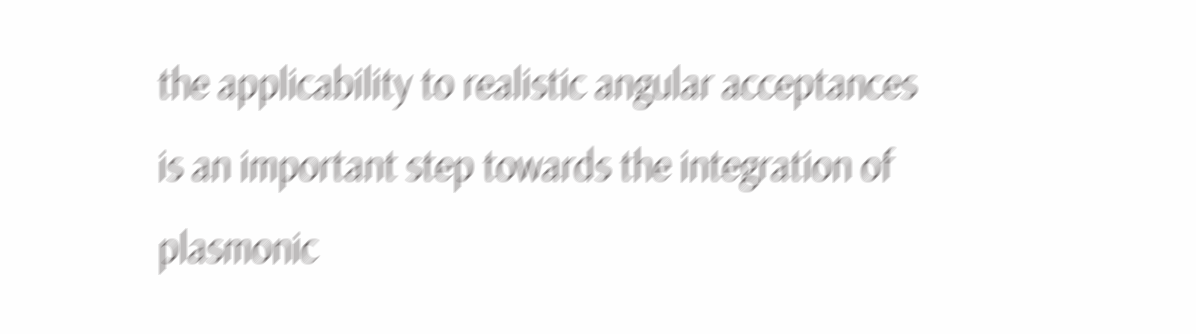the applicability to realistic angular acceptances is an important step towards the integration of plasmonic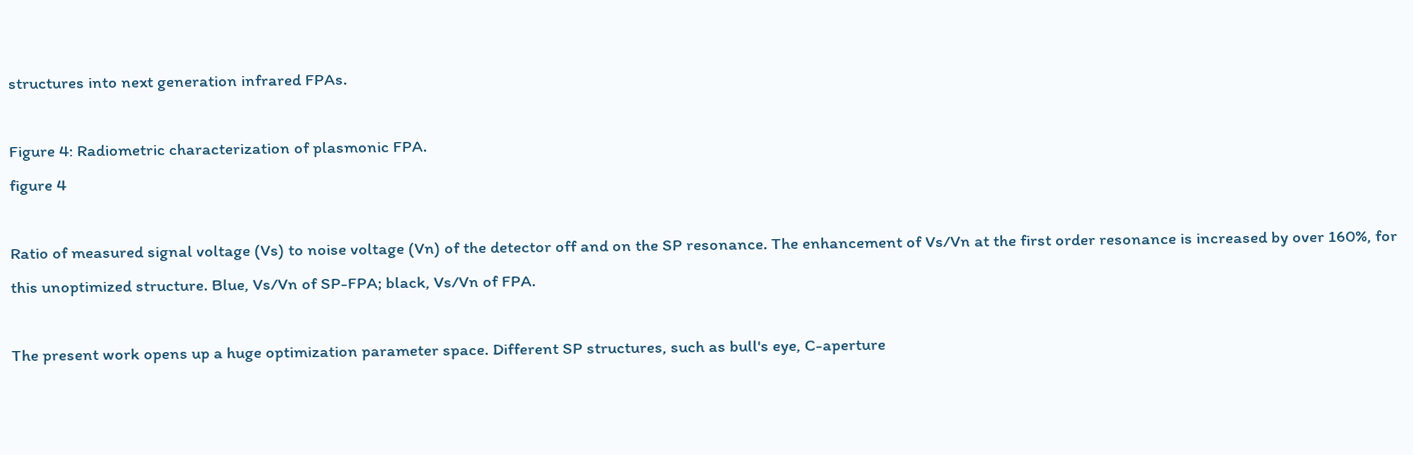structures into next generation infrared FPAs.

Figure 4: Radiometric characterization of plasmonic FPA.
figure 4

Ratio of measured signal voltage (Vs) to noise voltage (Vn) of the detector off and on the SP resonance. The enhancement of Vs/Vn at the first order resonance is increased by over 160%, for this unoptimized structure. Blue, Vs/Vn of SP-FPA; black, Vs/Vn of FPA.

The present work opens up a huge optimization parameter space. Different SP structures, such as bull's eye, C-aperture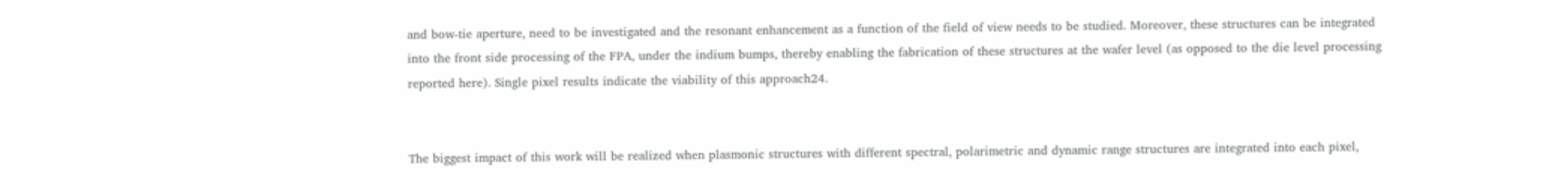and bow-tie aperture, need to be investigated and the resonant enhancement as a function of the field of view needs to be studied. Moreover, these structures can be integrated into the front side processing of the FPA, under the indium bumps, thereby enabling the fabrication of these structures at the wafer level (as opposed to the die level processing reported here). Single pixel results indicate the viability of this approach24.


The biggest impact of this work will be realized when plasmonic structures with different spectral, polarimetric and dynamic range structures are integrated into each pixel,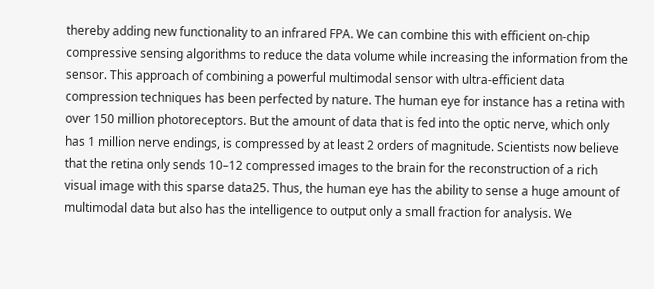thereby adding new functionality to an infrared FPA. We can combine this with efficient on-chip compressive sensing algorithms to reduce the data volume while increasing the information from the sensor. This approach of combining a powerful multimodal sensor with ultra-efficient data compression techniques has been perfected by nature. The human eye for instance has a retina with over 150 million photoreceptors. But the amount of data that is fed into the optic nerve, which only has 1 million nerve endings, is compressed by at least 2 orders of magnitude. Scientists now believe that the retina only sends 10–12 compressed images to the brain for the reconstruction of a rich visual image with this sparse data25. Thus, the human eye has the ability to sense a huge amount of multimodal data but also has the intelligence to output only a small fraction for analysis. We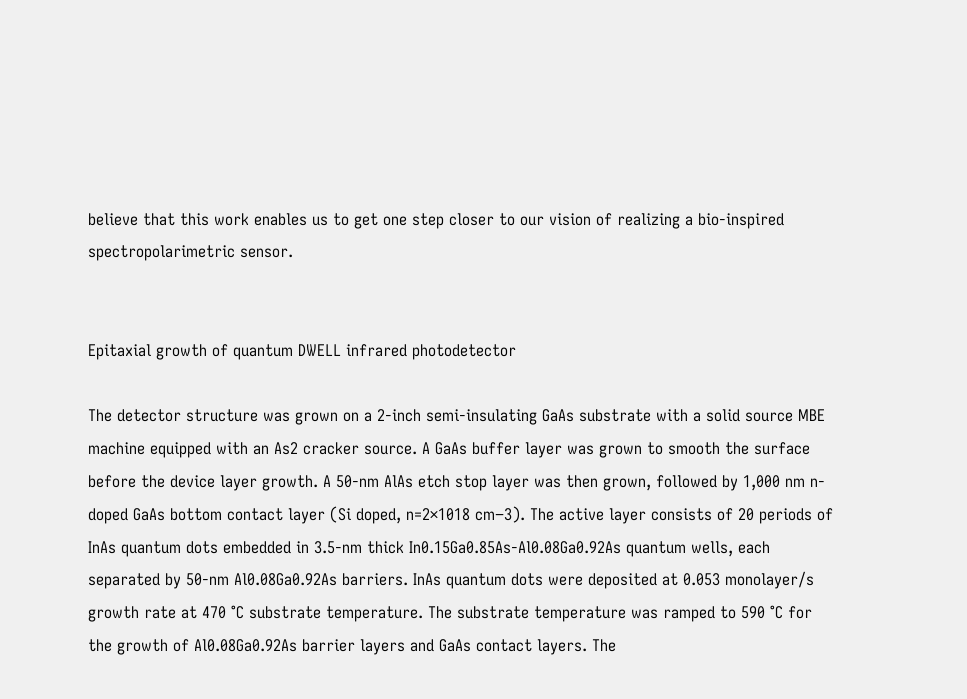believe that this work enables us to get one step closer to our vision of realizing a bio-inspired spectropolarimetric sensor.


Epitaxial growth of quantum DWELL infrared photodetector

The detector structure was grown on a 2-inch semi-insulating GaAs substrate with a solid source MBE machine equipped with an As2 cracker source. A GaAs buffer layer was grown to smooth the surface before the device layer growth. A 50-nm AlAs etch stop layer was then grown, followed by 1,000 nm n-doped GaAs bottom contact layer (Si doped, n=2×1018 cm−3). The active layer consists of 20 periods of InAs quantum dots embedded in 3.5-nm thick In0.15Ga0.85As-Al0.08Ga0.92As quantum wells, each separated by 50-nm Al0.08Ga0.92As barriers. InAs quantum dots were deposited at 0.053 monolayer/s growth rate at 470 °C substrate temperature. The substrate temperature was ramped to 590 °C for the growth of Al0.08Ga0.92As barrier layers and GaAs contact layers. The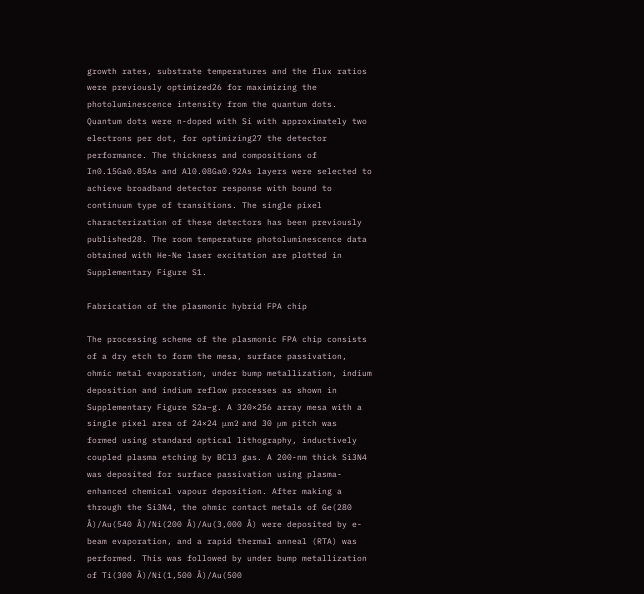growth rates, substrate temperatures and the flux ratios were previously optimized26 for maximizing the photoluminescence intensity from the quantum dots. Quantum dots were n-doped with Si with approximately two electrons per dot, for optimizing27 the detector performance. The thickness and compositions of In0.15Ga0.85As and Al0.08Ga0.92As layers were selected to achieve broadband detector response with bound to continuum type of transitions. The single pixel characterization of these detectors has been previously published28. The room temperature photoluminescence data obtained with He-Ne laser excitation are plotted in Supplementary Figure S1.

Fabrication of the plasmonic hybrid FPA chip

The processing scheme of the plasmonic FPA chip consists of a dry etch to form the mesa, surface passivation, ohmic metal evaporation, under bump metallization, indium deposition and indium reflow processes as shown in Supplementary Figure S2a–g. A 320×256 array mesa with a single pixel area of 24×24 μm2 and 30 μm pitch was formed using standard optical lithography, inductively coupled plasma etching by BCl3 gas. A 200-nm thick Si3N4 was deposited for surface passivation using plasma-enhanced chemical vapour deposition. After making a through the Si3N4, the ohmic contact metals of Ge(280 Å)/Au(540 Å)/Ni(200 Å)/Au(3,000 Å) were deposited by e-beam evaporation, and a rapid thermal anneal (RTA) was performed. This was followed by under bump metallization of Ti(300 Å)/Ni(1,500 Å)/Au(500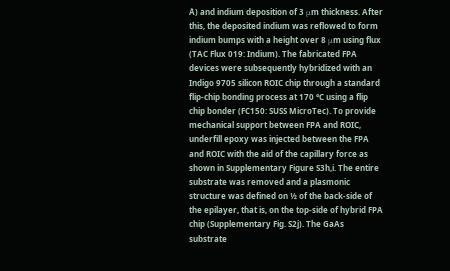Å) and indium deposition of 3 μm thickness. After this, the deposited indium was reflowed to form indium bumps with a height over 8 μm using flux (TAC Flux 019: Indium). The fabricated FPA devices were subsequently hybridized with an Indigo 9705 silicon ROIC chip through a standard flip-chip bonding process at 170 °C using a flip chip bonder (FC150: SUSS MicroTec). To provide mechanical support between FPA and ROIC, underfill epoxy was injected between the FPA and ROIC with the aid of the capillary force as shown in Supplementary Figure S3h,i. The entire substrate was removed and a plasmonic structure was defined on ½ of the back-side of the epilayer, that is, on the top-side of hybrid FPA chip (Supplementary Fig. S2j). The GaAs substrate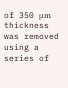of 350 μm thickness was removed using a series of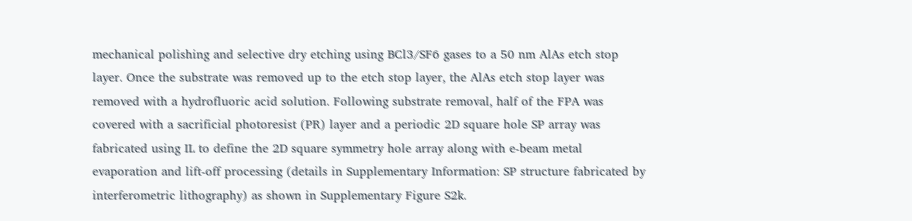mechanical polishing and selective dry etching using BCl3/SF6 gases to a 50 nm AlAs etch stop layer. Once the substrate was removed up to the etch stop layer, the AlAs etch stop layer was removed with a hydrofluoric acid solution. Following substrate removal, half of the FPA was covered with a sacrificial photoresist (PR) layer and a periodic 2D square hole SP array was fabricated using IL to define the 2D square symmetry hole array along with e-beam metal evaporation and lift-off processing (details in Supplementary Information: SP structure fabricated by interferometric lithography) as shown in Supplementary Figure S2k.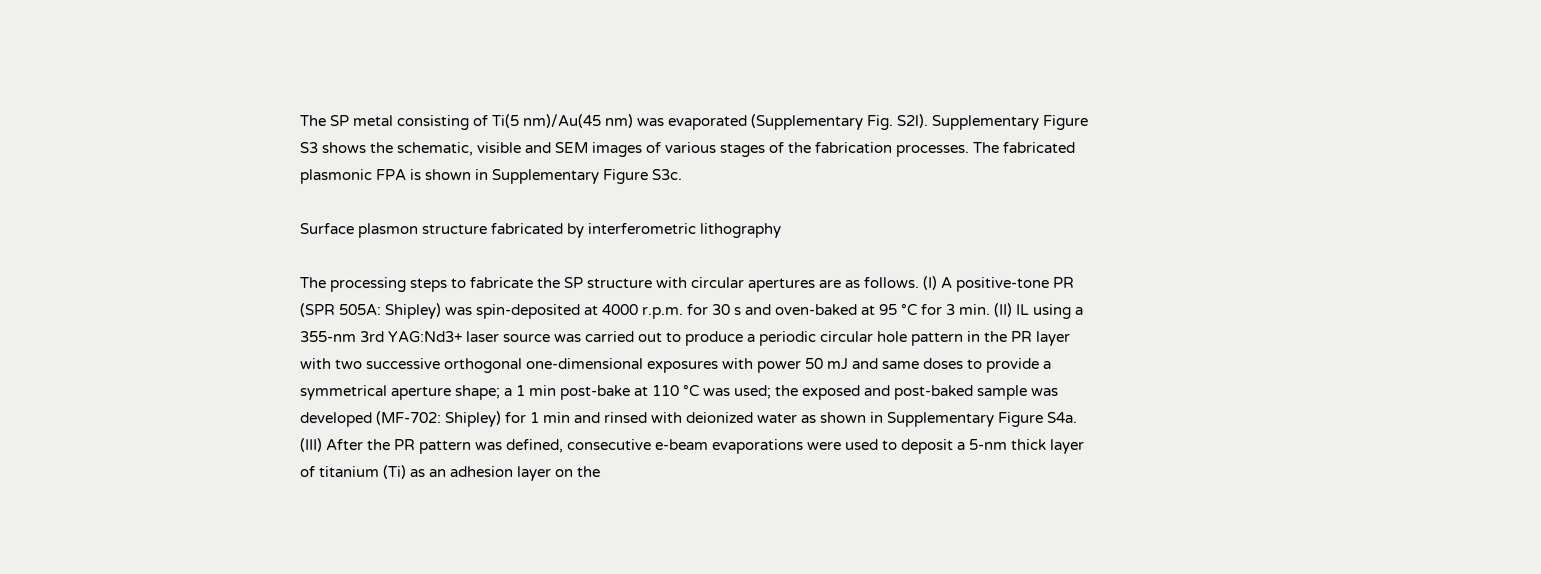The SP metal consisting of Ti(5 nm)/Au(45 nm) was evaporated (Supplementary Fig. S2l). Supplementary Figure S3 shows the schematic, visible and SEM images of various stages of the fabrication processes. The fabricated plasmonic FPA is shown in Supplementary Figure S3c.

Surface plasmon structure fabricated by interferometric lithography

The processing steps to fabricate the SP structure with circular apertures are as follows. (I) A positive-tone PR (SPR 505A: Shipley) was spin-deposited at 4000 r.p.m. for 30 s and oven-baked at 95 °C for 3 min. (II) IL using a 355-nm 3rd YAG:Nd3+ laser source was carried out to produce a periodic circular hole pattern in the PR layer with two successive orthogonal one-dimensional exposures with power 50 mJ and same doses to provide a symmetrical aperture shape; a 1 min post-bake at 110 °C was used; the exposed and post-baked sample was developed (MF-702: Shipley) for 1 min and rinsed with deionized water as shown in Supplementary Figure S4a. (III) After the PR pattern was defined, consecutive e-beam evaporations were used to deposit a 5-nm thick layer of titanium (Ti) as an adhesion layer on the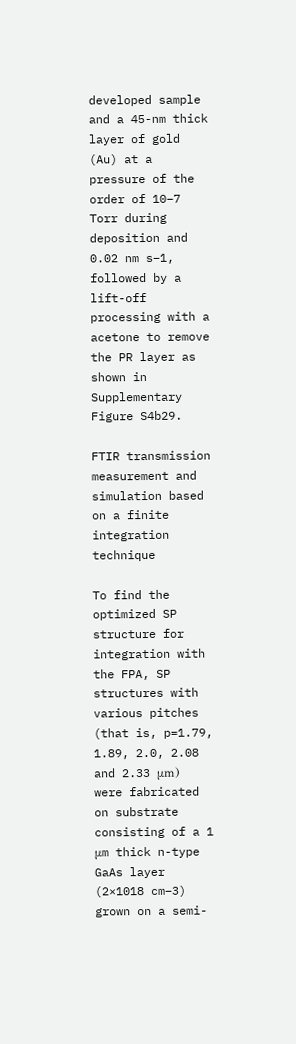developed sample and a 45-nm thick layer of gold (Au) at a pressure of the order of 10−7 Torr during deposition and 0.02 nm s−1, followed by a lift-off processing with a acetone to remove the PR layer as shown in Supplementary Figure S4b29.

FTIR transmission measurement and simulation based on a finite integration technique

To find the optimized SP structure for integration with the FPA, SP structures with various pitches (that is, p=1.79, 1.89, 2.0, 2.08 and 2.33 μm) were fabricated on substrate consisting of a 1 μm thick n-type GaAs layer (2×1018 cm−3) grown on a semi-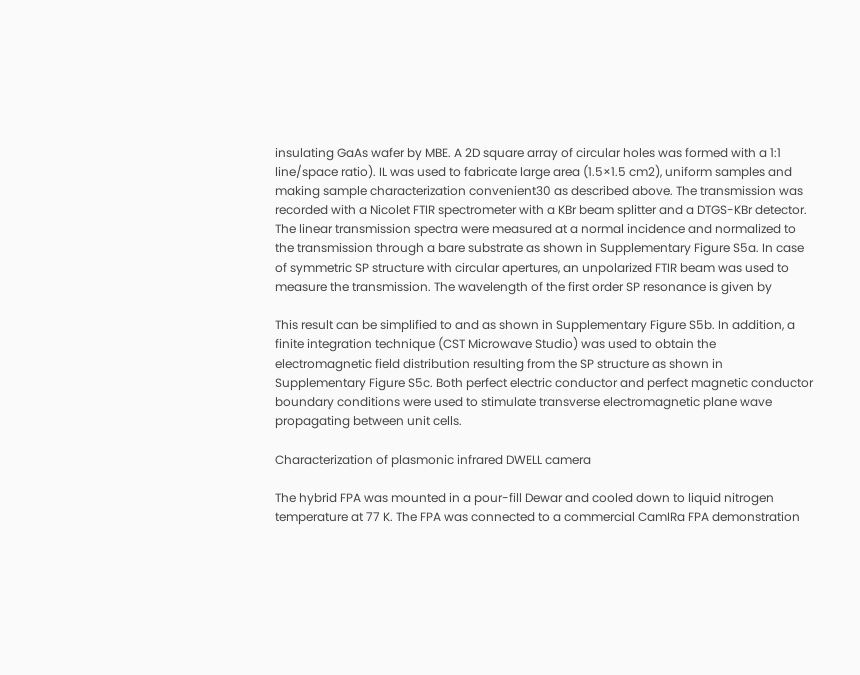insulating GaAs wafer by MBE. A 2D square array of circular holes was formed with a 1:1 line/space ratio). IL was used to fabricate large area (1.5×1.5 cm2), uniform samples and making sample characterization convenient30 as described above. The transmission was recorded with a Nicolet FTIR spectrometer with a KBr beam splitter and a DTGS-KBr detector. The linear transmission spectra were measured at a normal incidence and normalized to the transmission through a bare substrate as shown in Supplementary Figure S5a. In case of symmetric SP structure with circular apertures, an unpolarized FTIR beam was used to measure the transmission. The wavelength of the first order SP resonance is given by

This result can be simplified to and as shown in Supplementary Figure S5b. In addition, a finite integration technique (CST Microwave Studio) was used to obtain the electromagnetic field distribution resulting from the SP structure as shown in Supplementary Figure S5c. Both perfect electric conductor and perfect magnetic conductor boundary conditions were used to stimulate transverse electromagnetic plane wave propagating between unit cells.

Characterization of plasmonic infrared DWELL camera

The hybrid FPA was mounted in a pour-fill Dewar and cooled down to liquid nitrogen temperature at 77 K. The FPA was connected to a commercial CamIRa FPA demonstration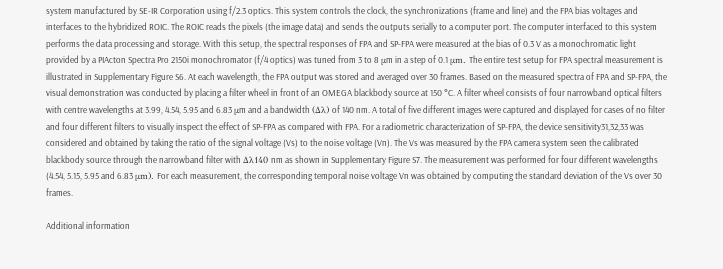system manufactured by SE-IR Corporation using f/2.3 optics. This system controls the clock, the synchronizations (frame and line) and the FPA bias voltages and interfaces to the hybridized ROIC. The ROIC reads the pixels (the image data) and sends the outputs serially to a computer port. The computer interfaced to this system performs the data processing and storage. With this setup, the spectral responses of FPA and SP-FPA were measured at the bias of 0.3 V as a monochromatic light provided by a PIActon Spectra Pro 2150i monochromator (f/4 optics) was tuned from 3 to 8 μm in a step of 0.1 μm. The entire test setup for FPA spectral measurement is illustrated in Supplementary Figure S6. At each wavelength, the FPA output was stored and averaged over 30 frames. Based on the measured spectra of FPA and SP-FPA, the visual demonstration was conducted by placing a filter wheel in front of an OMEGA blackbody source at 150 °C. A filter wheel consists of four narrowband optical filters with centre wavelengths at 3.99, 4.54, 5.95 and 6.83 μm and a bandwidth (Δλ) of 140 nm. A total of five different images were captured and displayed for cases of no filter and four different filters to visually inspect the effect of SP-FPA as compared with FPA. For a radiometric characterization of SP-FPA, the device sensitivity31,32,33 was considered and obtained by taking the ratio of the signal voltage (Vs) to the noise voltage (Vn). The Vs was measured by the FPA camera system seen the calibrated blackbody source through the narrowband filter with Δλ140 nm as shown in Supplementary Figure S7. The measurement was performed for four different wavelengths (4.54, 5.15, 5.95 and 6.83 μm). For each measurement, the corresponding temporal noise voltage Vn was obtained by computing the standard deviation of the Vs over 30 frames.

Additional information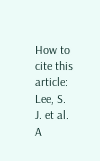How to cite this article: Lee, S. J. et al. A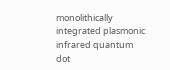monolithically integrated plasmonic infrared quantum dot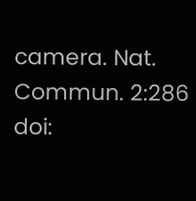camera. Nat. Commun. 2:286 doi: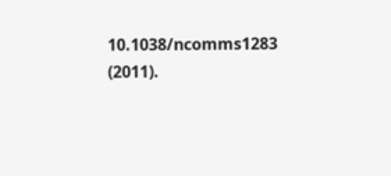10.1038/ncomms1283 (2011).